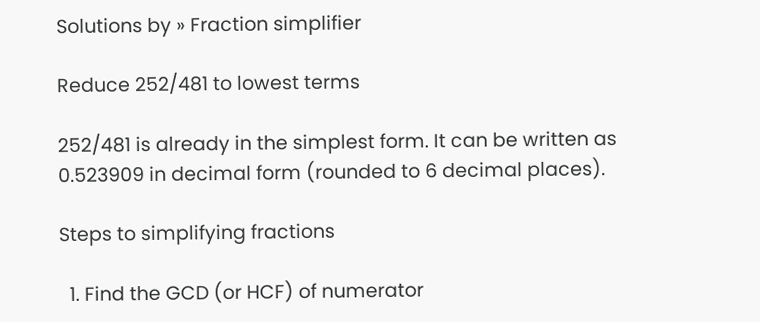Solutions by » Fraction simplifier

Reduce 252/481 to lowest terms

252/481 is already in the simplest form. It can be written as 0.523909 in decimal form (rounded to 6 decimal places).

Steps to simplifying fractions

  1. Find the GCD (or HCF) of numerator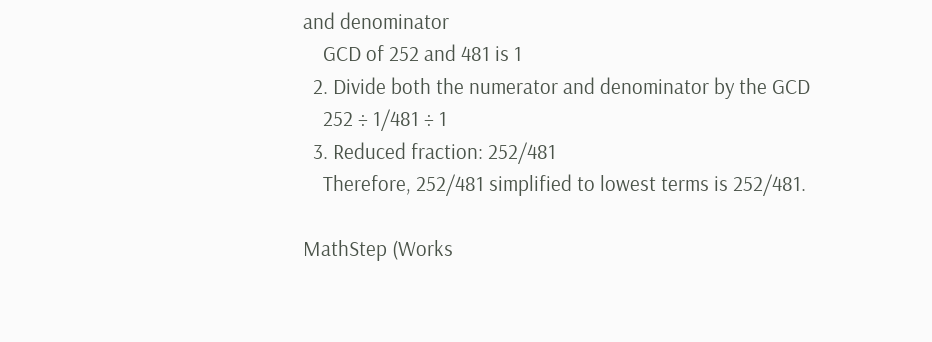and denominator
    GCD of 252 and 481 is 1
  2. Divide both the numerator and denominator by the GCD
    252 ÷ 1/481 ÷ 1
  3. Reduced fraction: 252/481
    Therefore, 252/481 simplified to lowest terms is 252/481.

MathStep (Works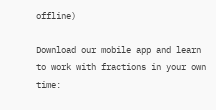offline)

Download our mobile app and learn to work with fractions in your own time: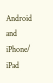Android and iPhone/ iPad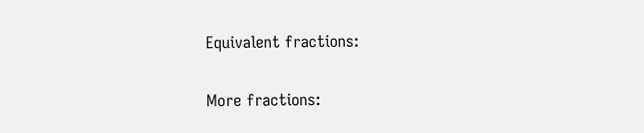Equivalent fractions:

More fractions: